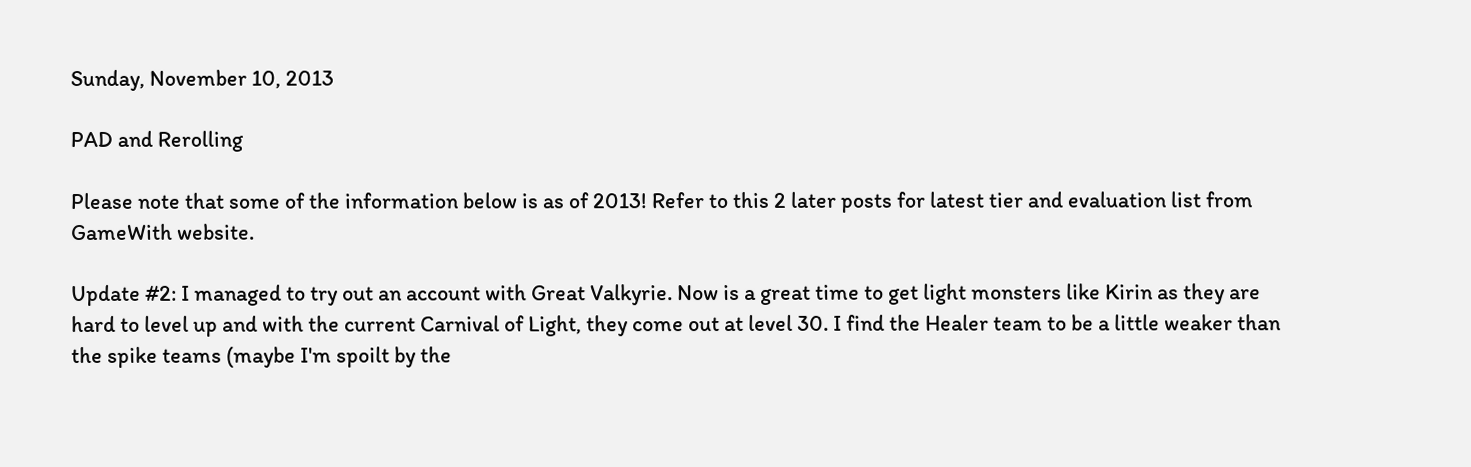Sunday, November 10, 2013

PAD and Rerolling

Please note that some of the information below is as of 2013! Refer to this 2 later posts for latest tier and evaluation list from GameWith website.

Update #2: I managed to try out an account with Great Valkyrie. Now is a great time to get light monsters like Kirin as they are hard to level up and with the current Carnival of Light, they come out at level 30. I find the Healer team to be a little weaker than the spike teams (maybe I'm spoilt by the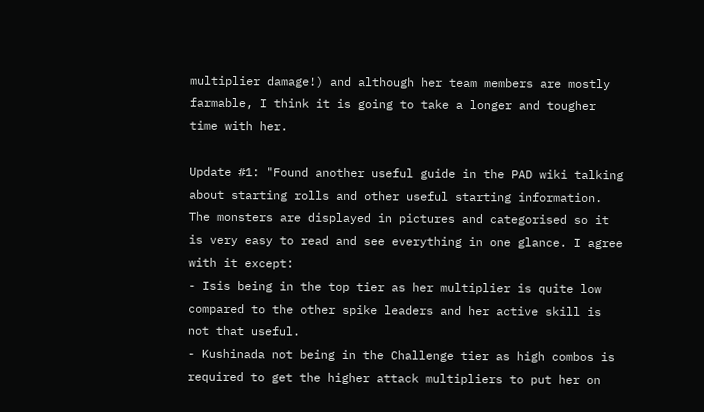multiplier damage!) and although her team members are mostly farmable, I think it is going to take a longer and tougher time with her.

Update #1: "Found another useful guide in the PAD wiki talking about starting rolls and other useful starting information. The monsters are displayed in pictures and categorised so it is very easy to read and see everything in one glance. I agree with it except:
- Isis being in the top tier as her multiplier is quite low compared to the other spike leaders and her active skill is not that useful.
- Kushinada not being in the Challenge tier as high combos is required to get the higher attack multipliers to put her on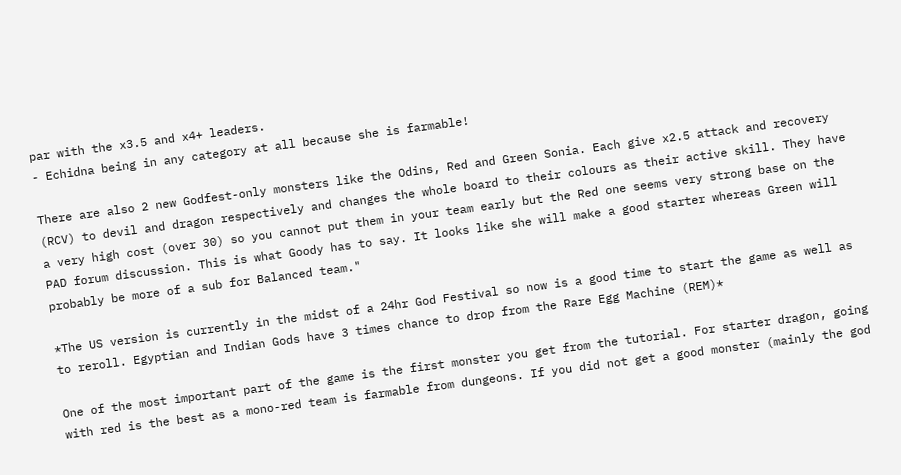par with the x3.5 and x4+ leaders.
- Echidna being in any category at all because she is farmable!

There are also 2 new Godfest-only monsters like the Odins, Red and Green Sonia. Each give x2.5 attack and recovery (RCV) to devil and dragon respectively and changes the whole board to their colours as their active skill. They have a very high cost (over 30) so you cannot put them in your team early but the Red one seems very strong base on the PAD forum discussion. This is what Goody has to say. It looks like she will make a good starter whereas Green will probably be more of a sub for Balanced team."

*The US version is currently in the midst of a 24hr God Festival so now is a good time to start the game as well as to reroll. Egyptian and Indian Gods have 3 times chance to drop from the Rare Egg Machine (REM)*

One of the most important part of the game is the first monster you get from the tutorial. For starter dragon, going with red is the best as a mono-red team is farmable from dungeons. If you did not get a good monster (mainly the god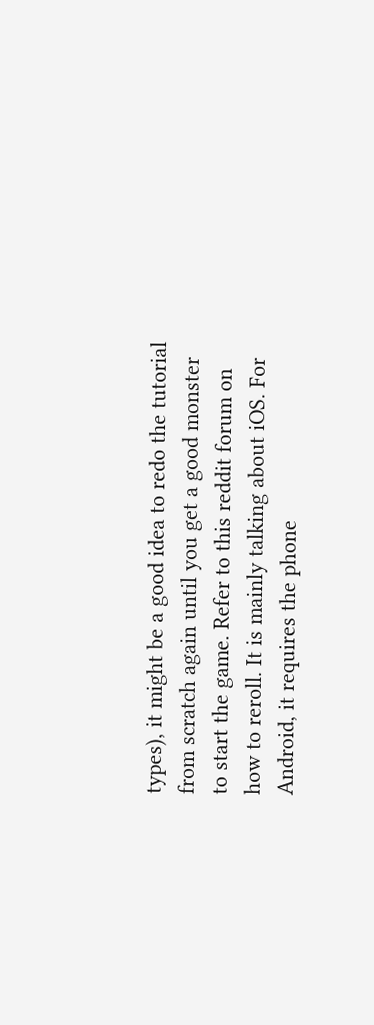types), it might be a good idea to redo the tutorial from scratch again until you get a good monster to start the game. Refer to this reddit forum on how to reroll. It is mainly talking about iOS. For Android, it requires the phone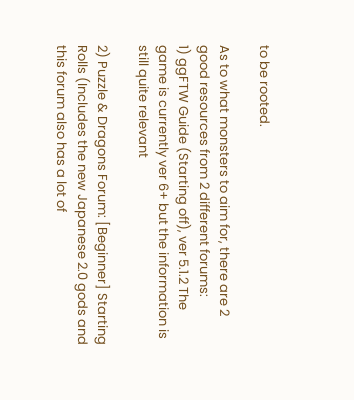to be rooted.

As to what monsters to aim for, there are 2 good resources from 2 different forums:
1) ggFTW Guide (Starting off), ver 5.1.2 The game is currently ver 6+ but the information is still quite relevant

2) Puzzle & Dragons Forum: [Beginner] Starting Rolls (Includes the new Japanese 2.0 gods and this forum also has a lot of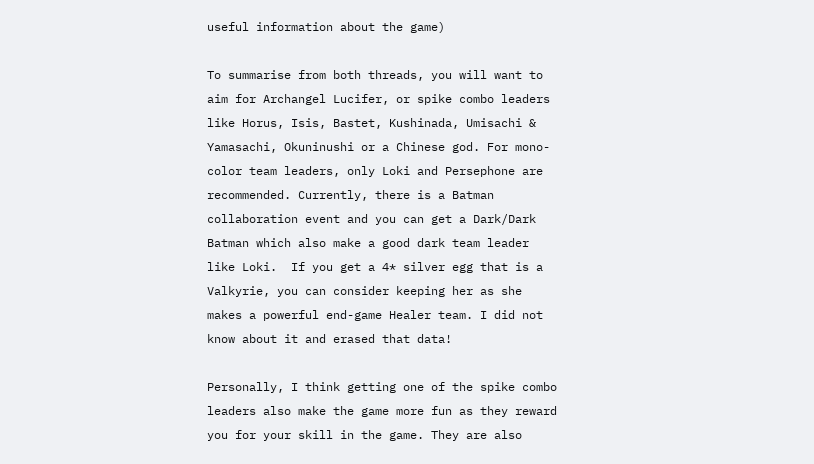useful information about the game)

To summarise from both threads, you will want to aim for Archangel Lucifer, or spike combo leaders like Horus, Isis, Bastet, Kushinada, Umisachi & Yamasachi, Okuninushi or a Chinese god. For mono-color team leaders, only Loki and Persephone are recommended. Currently, there is a Batman collaboration event and you can get a Dark/Dark Batman which also make a good dark team leader like Loki.  If you get a 4* silver egg that is a Valkyrie, you can consider keeping her as she makes a powerful end-game Healer team. I did not know about it and erased that data!

Personally, I think getting one of the spike combo leaders also make the game more fun as they reward you for your skill in the game. They are also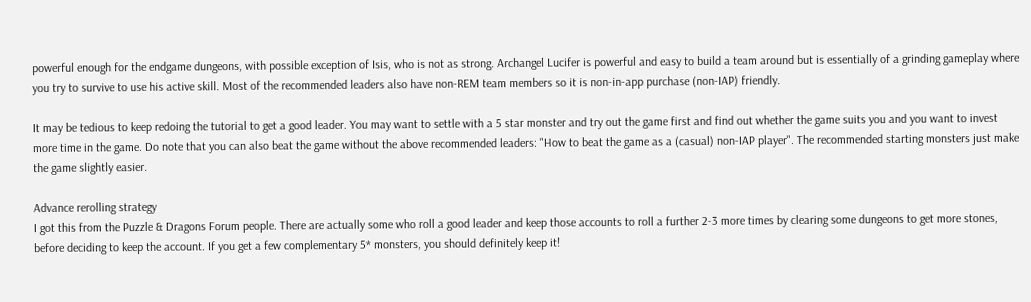powerful enough for the endgame dungeons, with possible exception of Isis, who is not as strong. Archangel Lucifer is powerful and easy to build a team around but is essentially of a grinding gameplay where you try to survive to use his active skill. Most of the recommended leaders also have non-REM team members so it is non-in-app purchase (non-IAP) friendly.

It may be tedious to keep redoing the tutorial to get a good leader. You may want to settle with a 5 star monster and try out the game first and find out whether the game suits you and you want to invest more time in the game. Do note that you can also beat the game without the above recommended leaders: "How to beat the game as a (casual) non-IAP player". The recommended starting monsters just make the game slightly easier.

Advance rerolling strategy
I got this from the Puzzle & Dragons Forum people. There are actually some who roll a good leader and keep those accounts to roll a further 2-3 more times by clearing some dungeons to get more stones, before deciding to keep the account. If you get a few complementary 5* monsters, you should definitely keep it!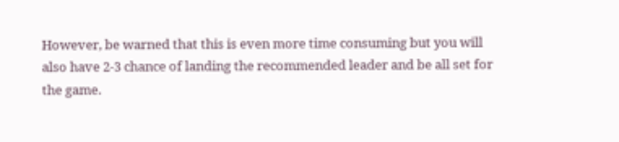However, be warned that this is even more time consuming but you will also have 2-3 chance of landing the recommended leader and be all set for the game.